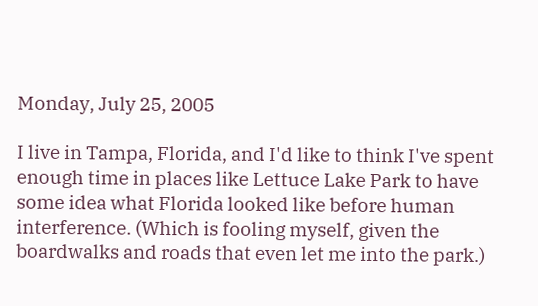Monday, July 25, 2005

I live in Tampa, Florida, and I'd like to think I've spent enough time in places like Lettuce Lake Park to have some idea what Florida looked like before human interference. (Which is fooling myself, given the boardwalks and roads that even let me into the park.)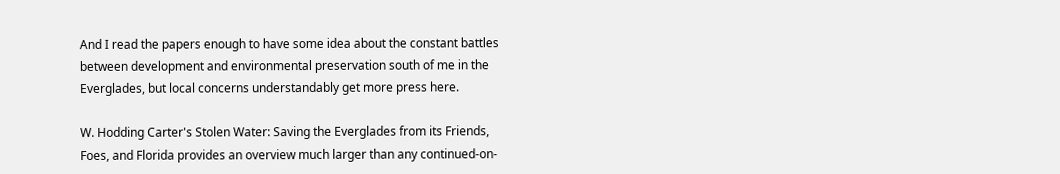And I read the papers enough to have some idea about the constant battles between development and environmental preservation south of me in the Everglades, but local concerns understandably get more press here.

W. Hodding Carter's Stolen Water: Saving the Everglades from its Friends, Foes, and Florida provides an overview much larger than any continued-on-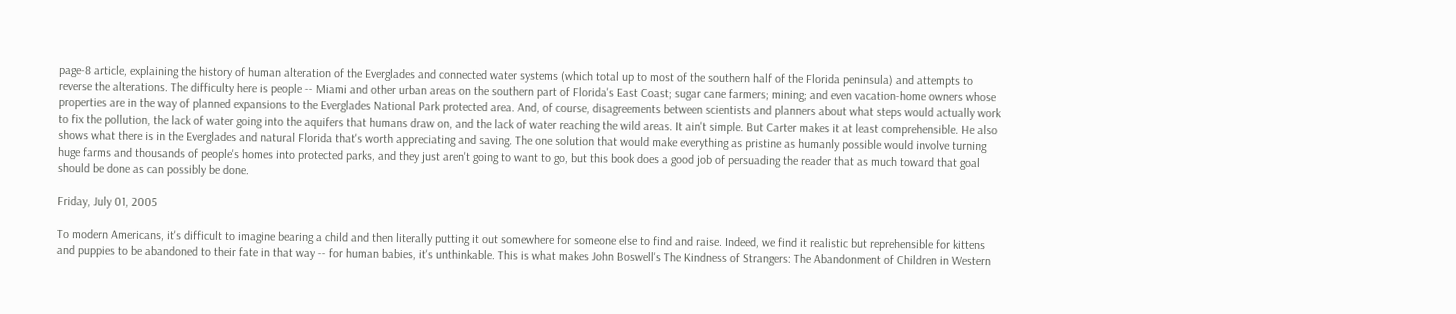page-8 article, explaining the history of human alteration of the Everglades and connected water systems (which total up to most of the southern half of the Florida peninsula) and attempts to reverse the alterations. The difficulty here is people -- Miami and other urban areas on the southern part of Florida's East Coast; sugar cane farmers; mining; and even vacation-home owners whose properties are in the way of planned expansions to the Everglades National Park protected area. And, of course, disagreements between scientists and planners about what steps would actually work to fix the pollution, the lack of water going into the aquifers that humans draw on, and the lack of water reaching the wild areas. It ain't simple. But Carter makes it at least comprehensible. He also shows what there is in the Everglades and natural Florida that's worth appreciating and saving. The one solution that would make everything as pristine as humanly possible would involve turning huge farms and thousands of people's homes into protected parks, and they just aren't going to want to go, but this book does a good job of persuading the reader that as much toward that goal should be done as can possibly be done.

Friday, July 01, 2005

To modern Americans, it's difficult to imagine bearing a child and then literally putting it out somewhere for someone else to find and raise. Indeed, we find it realistic but reprehensible for kittens and puppies to be abandoned to their fate in that way -- for human babies, it's unthinkable. This is what makes John Boswell's The Kindness of Strangers: The Abandonment of Children in Western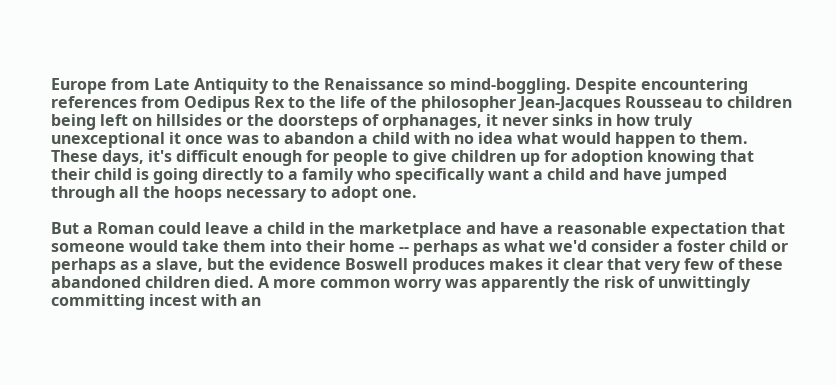Europe from Late Antiquity to the Renaissance so mind-boggling. Despite encountering references from Oedipus Rex to the life of the philosopher Jean-Jacques Rousseau to children being left on hillsides or the doorsteps of orphanages, it never sinks in how truly unexceptional it once was to abandon a child with no idea what would happen to them. These days, it's difficult enough for people to give children up for adoption knowing that their child is going directly to a family who specifically want a child and have jumped through all the hoops necessary to adopt one.

But a Roman could leave a child in the marketplace and have a reasonable expectation that someone would take them into their home -- perhaps as what we'd consider a foster child or perhaps as a slave, but the evidence Boswell produces makes it clear that very few of these abandoned children died. A more common worry was apparently the risk of unwittingly committing incest with an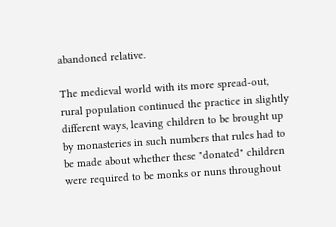abandoned relative.

The medieval world with its more spread-out, rural population continued the practice in slightly different ways, leaving children to be brought up by monasteries in such numbers that rules had to be made about whether these "donated" children were required to be monks or nuns throughout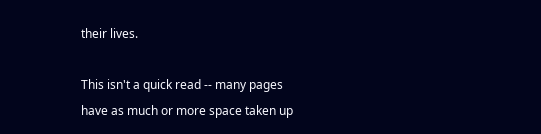their lives.

This isn't a quick read -- many pages have as much or more space taken up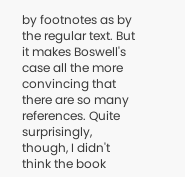by footnotes as by the regular text. But it makes Boswell's case all the more convincing that there are so many references. Quite surprisingly, though, I didn't think the book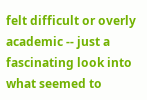felt difficult or overly academic -- just a fascinating look into what seemed to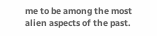me to be among the most alien aspects of the past.